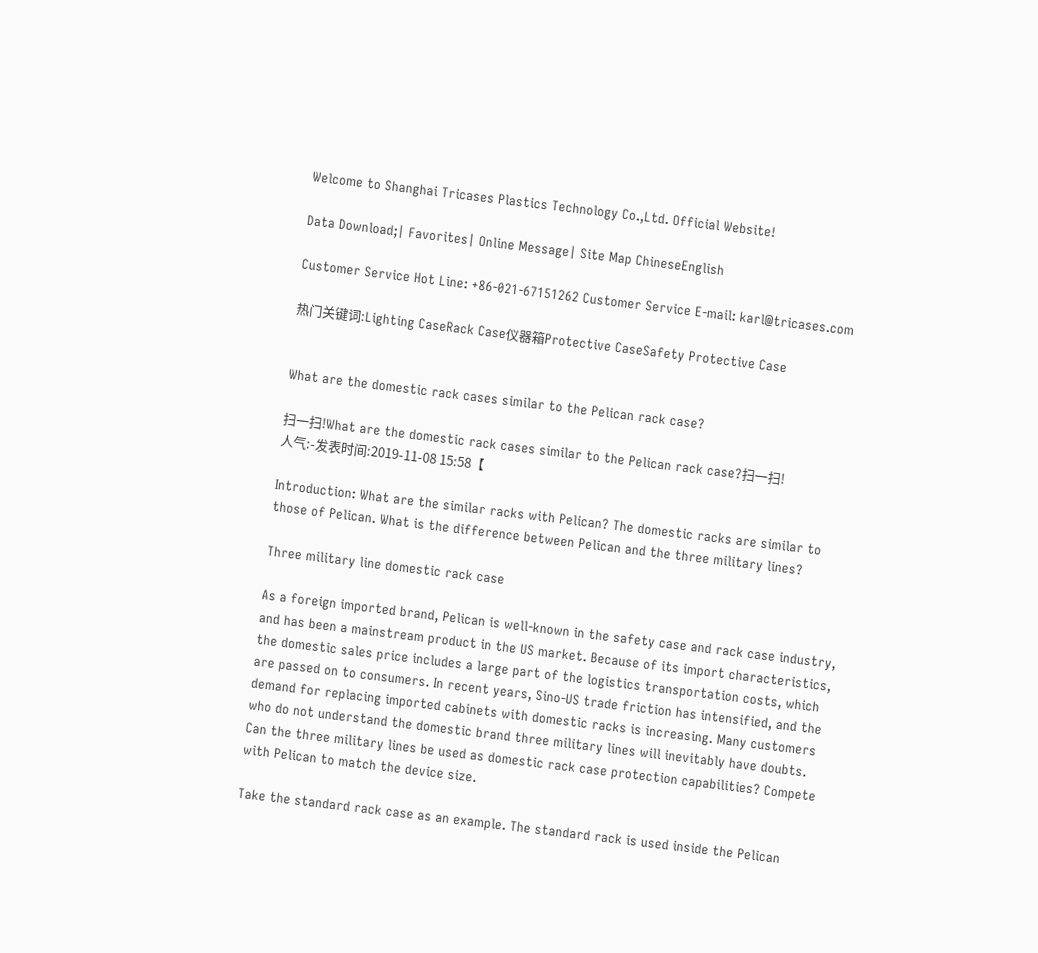Welcome to Shanghai Tricases Plastics Technology Co.,Ltd. Official Website!

Data Download;| Favorites| Online Message| Site Map ChineseEnglish

Customer Service Hot Line: +86-021-67151262 Customer Service E-mail: karl@tricases.com

热门关键词:Lighting CaseRack Case仪器箱Protective CaseSafety Protective Case


What are the domestic rack cases similar to the Pelican rack case?

扫一扫!What are the domestic rack cases similar to the Pelican rack case?扫一扫!
人气:-发表时间:2019-11-08 15:58【

Introduction: What are the similar racks with Pelican? The domestic racks are similar to those of Pelican. What is the difference between Pelican and the three military lines?

Three military line domestic rack case

As a foreign imported brand, Pelican is well-known in the safety case and rack case industry, and has been a mainstream product in the US market. Because of its import characteristics, the domestic sales price includes a large part of the logistics transportation costs, which are passed on to consumers. In recent years, Sino-US trade friction has intensified, and the demand for replacing imported cabinets with domestic racks is increasing. Many customers who do not understand the domestic brand three military lines will inevitably have doubts. Can the three military lines be used as domestic rack case protection capabilities? Compete with Pelican to match the device size.

Take the standard rack case as an example. The standard rack is used inside the Pelican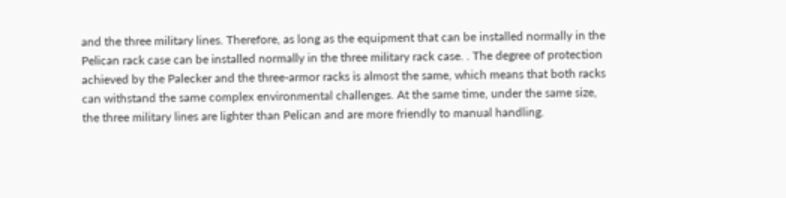and the three military lines. Therefore, as long as the equipment that can be installed normally in the Pelican rack case can be installed normally in the three military rack case. . The degree of protection achieved by the Palecker and the three-armor racks is almost the same, which means that both racks can withstand the same complex environmental challenges. At the same time, under the same size, the three military lines are lighter than Pelican and are more friendly to manual handling.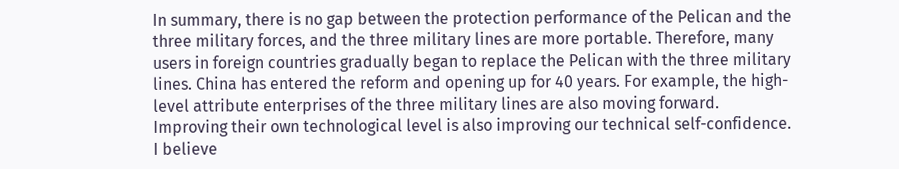In summary, there is no gap between the protection performance of the Pelican and the three military forces, and the three military lines are more portable. Therefore, many users in foreign countries gradually began to replace the Pelican with the three military lines. China has entered the reform and opening up for 40 years. For example, the high-level attribute enterprises of the three military lines are also moving forward. Improving their own technological level is also improving our technical self-confidence. I believe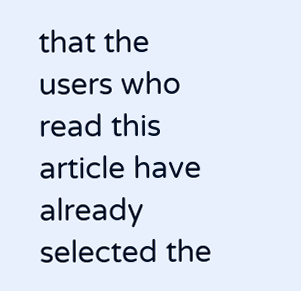that the users who read this article have already selected the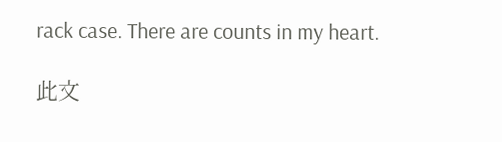rack case. There are counts in my heart.

此文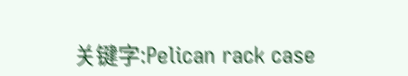关键字:Pelican rack case